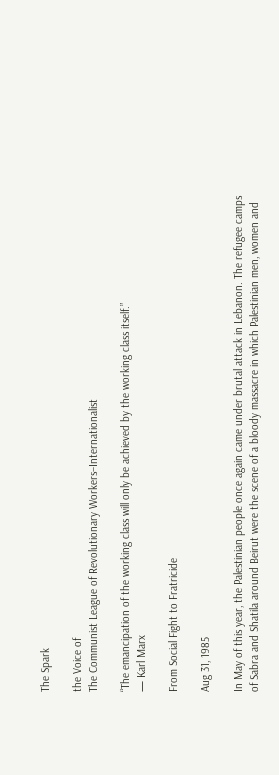The Spark

the Voice of
The Communist League of Revolutionary Workers–Internationalist

“The emancipation of the working class will only be achieved by the working class itself.”
— Karl Marx

From Social Fight to Fratricide

Aug 31, 1985

In May of this year, the Palestinian people once again came under brutal attack in Lebanon. The refugee camps of Sabra and Shatila around Beirut were the scene of a bloody massacre in which Palestinian men, women and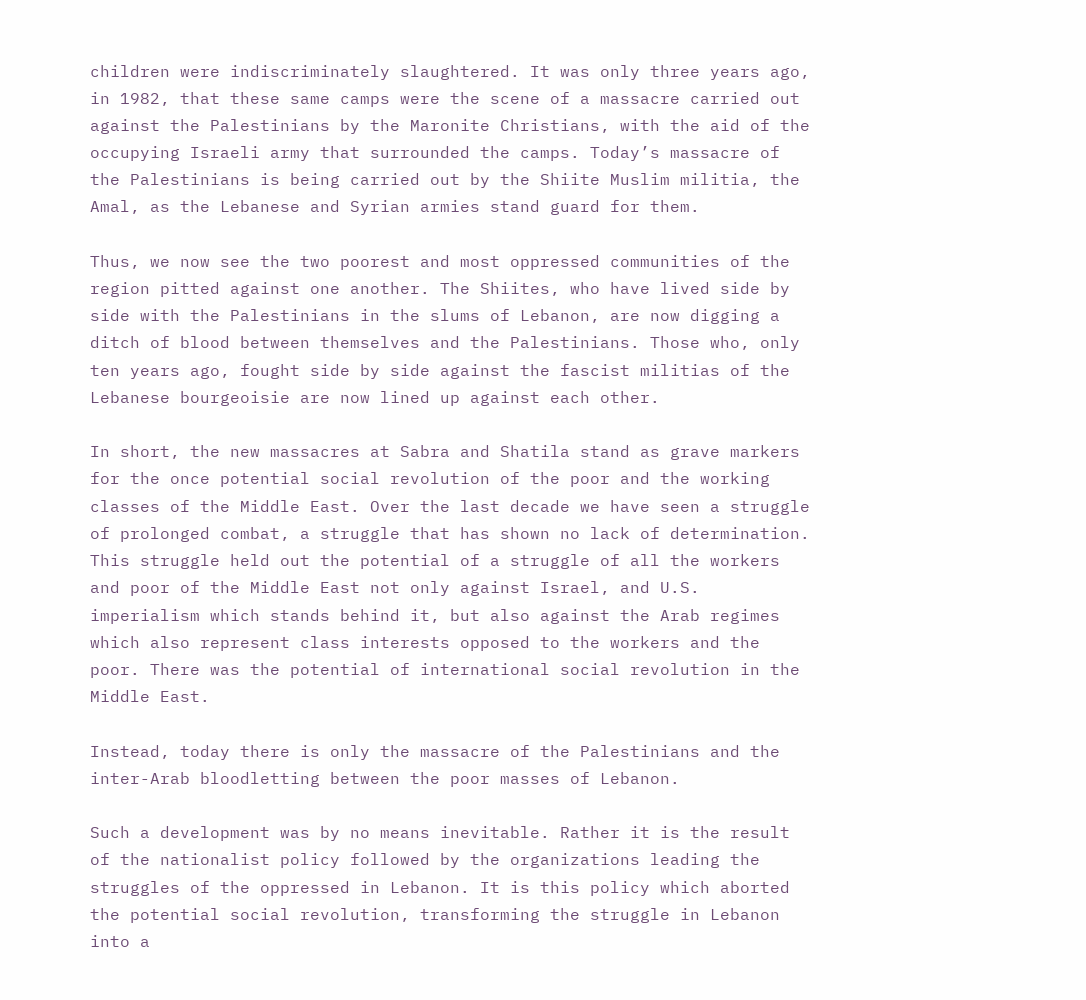children were indiscriminately slaughtered. It was only three years ago, in 1982, that these same camps were the scene of a massacre carried out against the Palestinians by the Maronite Christians, with the aid of the occupying Israeli army that surrounded the camps. Today’s massacre of the Palestinians is being carried out by the Shiite Muslim militia, the Amal, as the Lebanese and Syrian armies stand guard for them.

Thus, we now see the two poorest and most oppressed communities of the region pitted against one another. The Shiites, who have lived side by side with the Palestinians in the slums of Lebanon, are now digging a ditch of blood between themselves and the Palestinians. Those who, only ten years ago, fought side by side against the fascist militias of the Lebanese bourgeoisie are now lined up against each other.

In short, the new massacres at Sabra and Shatila stand as grave markers for the once potential social revolution of the poor and the working classes of the Middle East. Over the last decade we have seen a struggle of prolonged combat, a struggle that has shown no lack of determination. This struggle held out the potential of a struggle of all the workers and poor of the Middle East not only against Israel, and U.S. imperialism which stands behind it, but also against the Arab regimes which also represent class interests opposed to the workers and the poor. There was the potential of international social revolution in the Middle East.

Instead, today there is only the massacre of the Palestinians and the inter-Arab bloodletting between the poor masses of Lebanon.

Such a development was by no means inevitable. Rather it is the result of the nationalist policy followed by the organizations leading the struggles of the oppressed in Lebanon. It is this policy which aborted the potential social revolution, transforming the struggle in Lebanon into a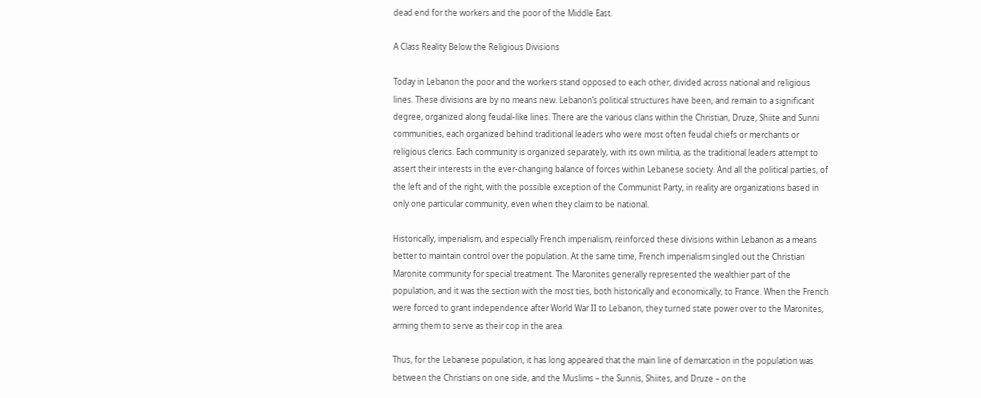dead end for the workers and the poor of the Middle East.

A Class Reality Below the Religious Divisions

Today in Lebanon the poor and the workers stand opposed to each other, divided across national and religious lines. These divisions are by no means new. Lebanon’s political structures have been, and remain to a significant degree, organized along feudal-like lines. There are the various clans within the Christian, Druze, Shiite and Sunni communities, each organized behind traditional leaders who were most often feudal chiefs or merchants or religious clerics. Each community is organized separately, with its own militia, as the traditional leaders attempt to assert their interests in the ever-changing balance of forces within Lebanese society. And all the political parties, of the left and of the right, with the possible exception of the Communist Party, in reality are organizations based in only one particular community, even when they claim to be national.

Historically, imperialism, and especially French imperialism, reinforced these divisions within Lebanon as a means better to maintain control over the population. At the same time, French imperialism singled out the Christian Maronite community for special treatment. The Maronites generally represented the wealthier part of the population, and it was the section with the most ties, both historically and economically, to France. When the French were forced to grant independence after World War II to Lebanon, they turned state power over to the Maronites, arming them to serve as their cop in the area.

Thus, for the Lebanese population, it has long appeared that the main line of demarcation in the population was between the Christians on one side, and the Muslims – the Sunnis, Shiites, and Druze – on the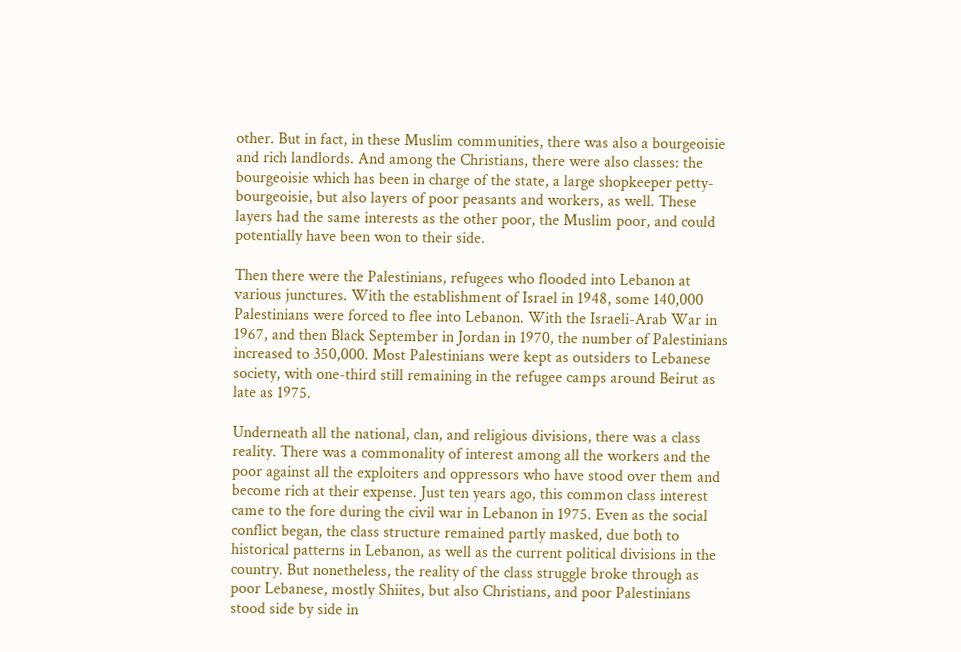other. But in fact, in these Muslim communities, there was also a bourgeoisie and rich landlords. And among the Christians, there were also classes: the bourgeoisie which has been in charge of the state, a large shopkeeper petty-bourgeoisie, but also layers of poor peasants and workers, as well. These layers had the same interests as the other poor, the Muslim poor, and could potentially have been won to their side.

Then there were the Palestinians, refugees who flooded into Lebanon at various junctures. With the establishment of Israel in 1948, some 140,000 Palestinians were forced to flee into Lebanon. With the Israeli-Arab War in 1967, and then Black September in Jordan in 1970, the number of Palestinians increased to 350,000. Most Palestinians were kept as outsiders to Lebanese society, with one-third still remaining in the refugee camps around Beirut as late as 1975.

Underneath all the national, clan, and religious divisions, there was a class reality. There was a commonality of interest among all the workers and the poor against all the exploiters and oppressors who have stood over them and become rich at their expense. Just ten years ago, this common class interest came to the fore during the civil war in Lebanon in 1975. Even as the social conflict began, the class structure remained partly masked, due both to historical patterns in Lebanon, as well as the current political divisions in the country. But nonetheless, the reality of the class struggle broke through as poor Lebanese, mostly Shiites, but also Christians, and poor Palestinians stood side by side in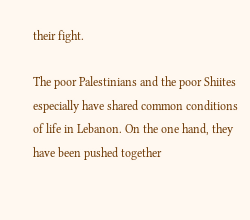their fight.

The poor Palestinians and the poor Shiites especially have shared common conditions of life in Lebanon. On the one hand, they have been pushed together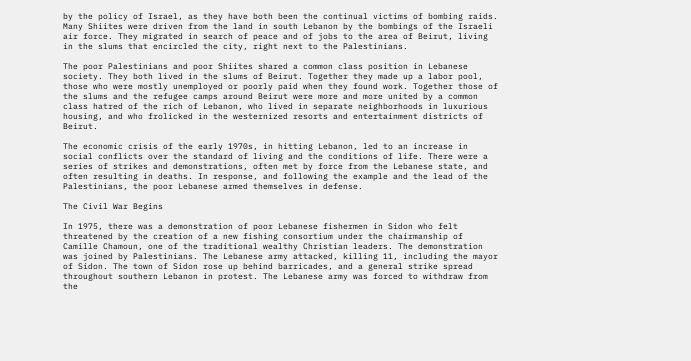by the policy of Israel, as they have both been the continual victims of bombing raids. Many Shiites were driven from the land in south Lebanon by the bombings of the Israeli air force. They migrated in search of peace and of jobs to the area of Beirut, living in the slums that encircled the city, right next to the Palestinians.

The poor Palestinians and poor Shiites shared a common class position in Lebanese society. They both lived in the slums of Beirut. Together they made up a labor pool, those who were mostly unemployed or poorly paid when they found work. Together those of the slums and the refugee camps around Beirut were more and more united by a common class hatred of the rich of Lebanon, who lived in separate neighborhoods in luxurious housing, and who frolicked in the westernized resorts and entertainment districts of Beirut.

The economic crisis of the early 1970s, in hitting Lebanon, led to an increase in social conflicts over the standard of living and the conditions of life. There were a series of strikes and demonstrations, often met by force from the Lebanese state, and often resulting in deaths. In response, and following the example and the lead of the Palestinians, the poor Lebanese armed themselves in defense.

The Civil War Begins

In 1975, there was a demonstration of poor Lebanese fishermen in Sidon who felt threatened by the creation of a new fishing consortium under the chairmanship of Camille Chamoun, one of the traditional wealthy Christian leaders. The demonstration was joined by Palestinians. The Lebanese army attacked, killing 11, including the mayor of Sidon. The town of Sidon rose up behind barricades, and a general strike spread throughout southern Lebanon in protest. The Lebanese army was forced to withdraw from the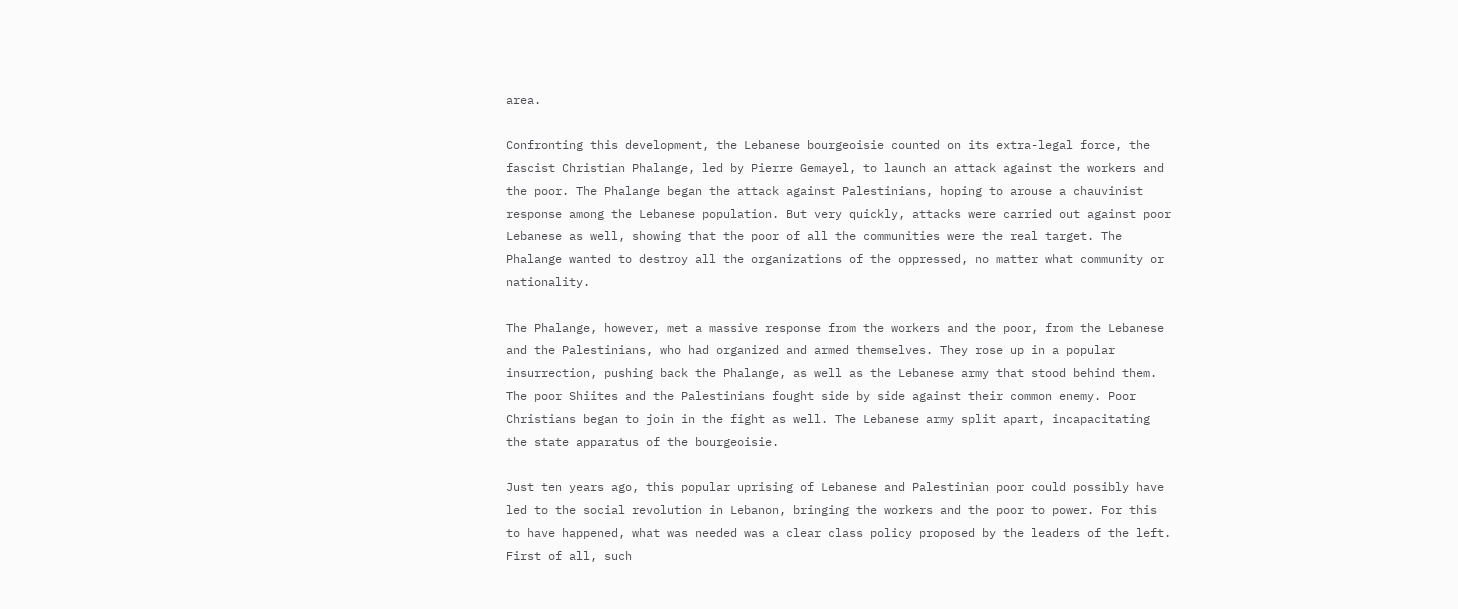area.

Confronting this development, the Lebanese bourgeoisie counted on its extra-legal force, the fascist Christian Phalange, led by Pierre Gemayel, to launch an attack against the workers and the poor. The Phalange began the attack against Palestinians, hoping to arouse a chauvinist response among the Lebanese population. But very quickly, attacks were carried out against poor Lebanese as well, showing that the poor of all the communities were the real target. The Phalange wanted to destroy all the organizations of the oppressed, no matter what community or nationality.

The Phalange, however, met a massive response from the workers and the poor, from the Lebanese and the Palestinians, who had organized and armed themselves. They rose up in a popular insurrection, pushing back the Phalange, as well as the Lebanese army that stood behind them. The poor Shiites and the Palestinians fought side by side against their common enemy. Poor Christians began to join in the fight as well. The Lebanese army split apart, incapacitating the state apparatus of the bourgeoisie.

Just ten years ago, this popular uprising of Lebanese and Palestinian poor could possibly have led to the social revolution in Lebanon, bringing the workers and the poor to power. For this to have happened, what was needed was a clear class policy proposed by the leaders of the left. First of all, such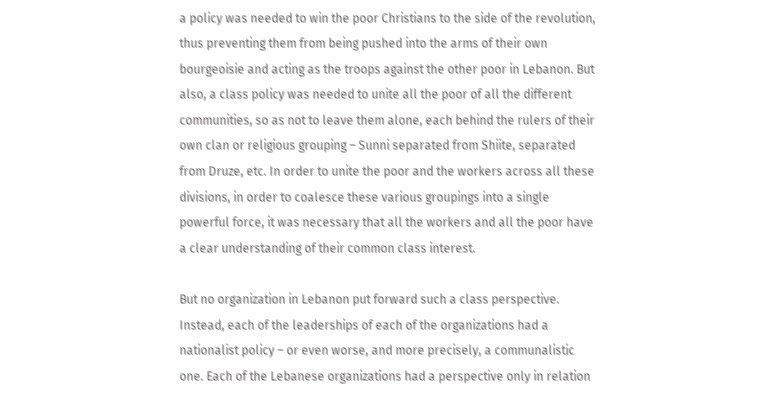a policy was needed to win the poor Christians to the side of the revolution, thus preventing them from being pushed into the arms of their own bourgeoisie and acting as the troops against the other poor in Lebanon. But also, a class policy was needed to unite all the poor of all the different communities, so as not to leave them alone, each behind the rulers of their own clan or religious grouping – Sunni separated from Shiite, separated from Druze, etc. In order to unite the poor and the workers across all these divisions, in order to coalesce these various groupings into a single powerful force, it was necessary that all the workers and all the poor have a clear understanding of their common class interest.

But no organization in Lebanon put forward such a class perspective. Instead, each of the leaderships of each of the organizations had a nationalist policy – or even worse, and more precisely, a communalistic one. Each of the Lebanese organizations had a perspective only in relation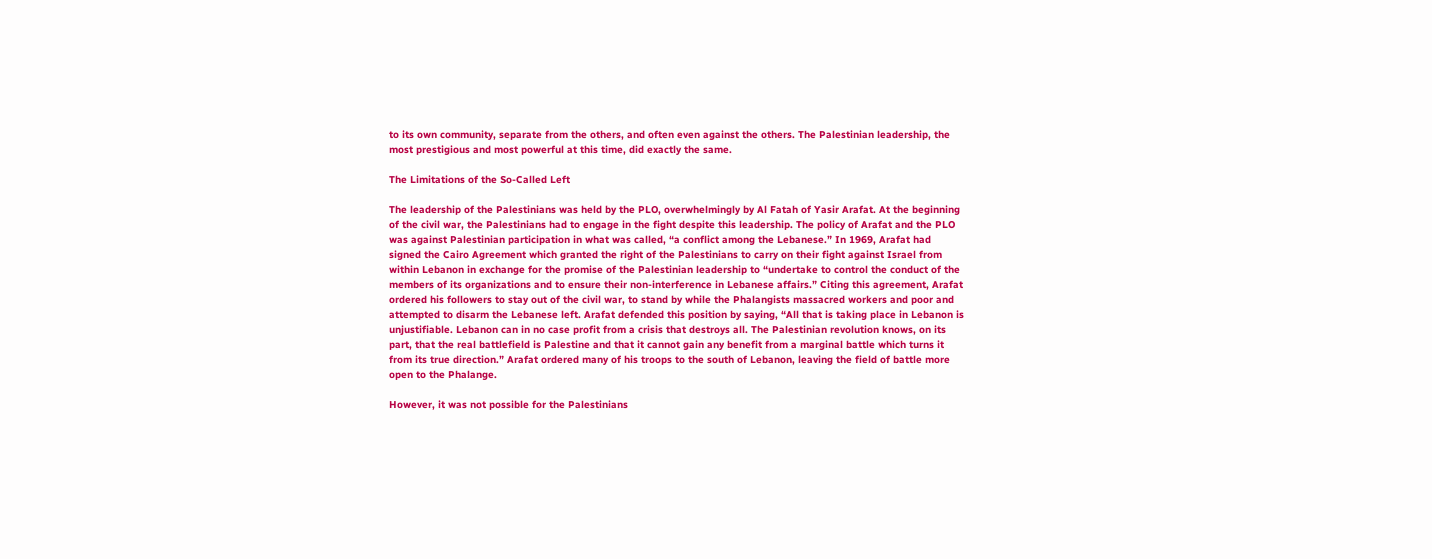to its own community, separate from the others, and often even against the others. The Palestinian leadership, the most prestigious and most powerful at this time, did exactly the same.

The Limitations of the So-Called Left

The leadership of the Palestinians was held by the PLO, overwhelmingly by Al Fatah of Yasir Arafat. At the beginning of the civil war, the Palestinians had to engage in the fight despite this leadership. The policy of Arafat and the PLO was against Palestinian participation in what was called, “a conflict among the Lebanese.” In 1969, Arafat had signed the Cairo Agreement which granted the right of the Palestinians to carry on their fight against Israel from within Lebanon in exchange for the promise of the Palestinian leadership to “undertake to control the conduct of the members of its organizations and to ensure their non-interference in Lebanese affairs.” Citing this agreement, Arafat ordered his followers to stay out of the civil war, to stand by while the Phalangists massacred workers and poor and attempted to disarm the Lebanese left. Arafat defended this position by saying, “All that is taking place in Lebanon is unjustifiable. Lebanon can in no case profit from a crisis that destroys all. The Palestinian revolution knows, on its part, that the real battlefield is Palestine and that it cannot gain any benefit from a marginal battle which turns it from its true direction.” Arafat ordered many of his troops to the south of Lebanon, leaving the field of battle more open to the Phalange.

However, it was not possible for the Palestinians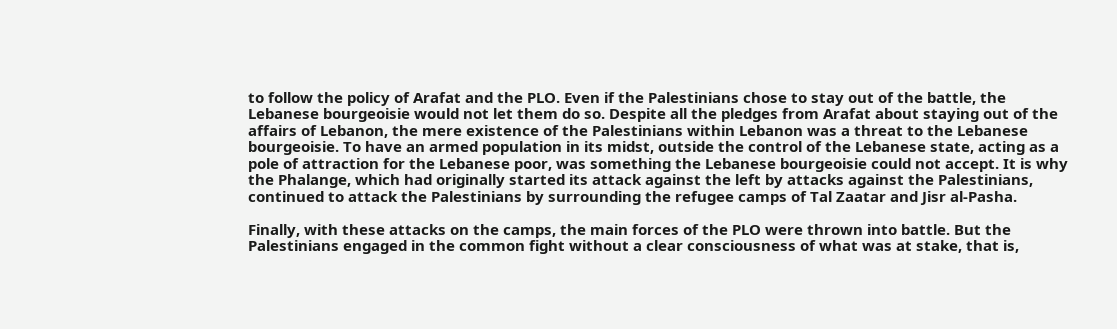to follow the policy of Arafat and the PLO. Even if the Palestinians chose to stay out of the battle, the Lebanese bourgeoisie would not let them do so. Despite all the pledges from Arafat about staying out of the affairs of Lebanon, the mere existence of the Palestinians within Lebanon was a threat to the Lebanese bourgeoisie. To have an armed population in its midst, outside the control of the Lebanese state, acting as a pole of attraction for the Lebanese poor, was something the Lebanese bourgeoisie could not accept. It is why the Phalange, which had originally started its attack against the left by attacks against the Palestinians, continued to attack the Palestinians by surrounding the refugee camps of Tal Zaatar and Jisr al-Pasha.

Finally, with these attacks on the camps, the main forces of the PLO were thrown into battle. But the Palestinians engaged in the common fight without a clear consciousness of what was at stake, that is,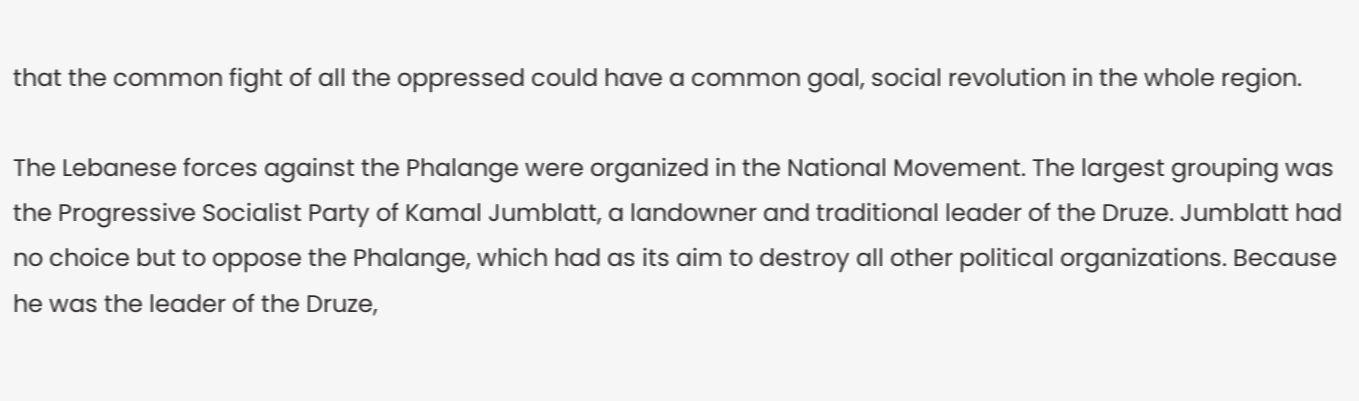that the common fight of all the oppressed could have a common goal, social revolution in the whole region.

The Lebanese forces against the Phalange were organized in the National Movement. The largest grouping was the Progressive Socialist Party of Kamal Jumblatt, a landowner and traditional leader of the Druze. Jumblatt had no choice but to oppose the Phalange, which had as its aim to destroy all other political organizations. Because he was the leader of the Druze,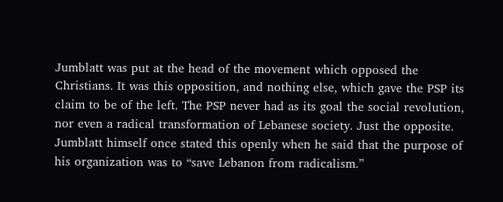Jumblatt was put at the head of the movement which opposed the Christians. It was this opposition, and nothing else, which gave the PSP its claim to be of the left. The PSP never had as its goal the social revolution, nor even a radical transformation of Lebanese society. Just the opposite. Jumblatt himself once stated this openly when he said that the purpose of his organization was to “save Lebanon from radicalism.”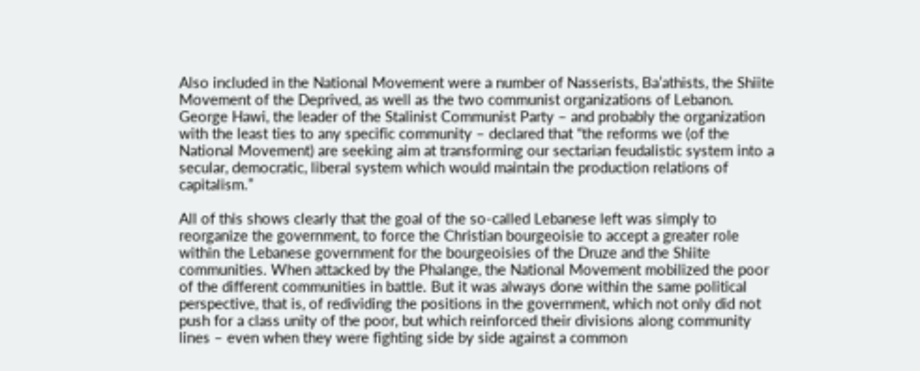Also included in the National Movement were a number of Nasserists, Ba’athists, the Shiite Movement of the Deprived, as well as the two communist organizations of Lebanon. George Hawi, the leader of the Stalinist Communist Party – and probably the organization with the least ties to any specific community – declared that “the reforms we (of the National Movement) are seeking aim at transforming our sectarian feudalistic system into a secular, democratic, liberal system which would maintain the production relations of capitalism.”

All of this shows clearly that the goal of the so-called Lebanese left was simply to reorganize the government, to force the Christian bourgeoisie to accept a greater role within the Lebanese government for the bourgeoisies of the Druze and the Shiite communities. When attacked by the Phalange, the National Movement mobilized the poor of the different communities in battle. But it was always done within the same political perspective, that is, of redividing the positions in the government, which not only did not push for a class unity of the poor, but which reinforced their divisions along community lines – even when they were fighting side by side against a common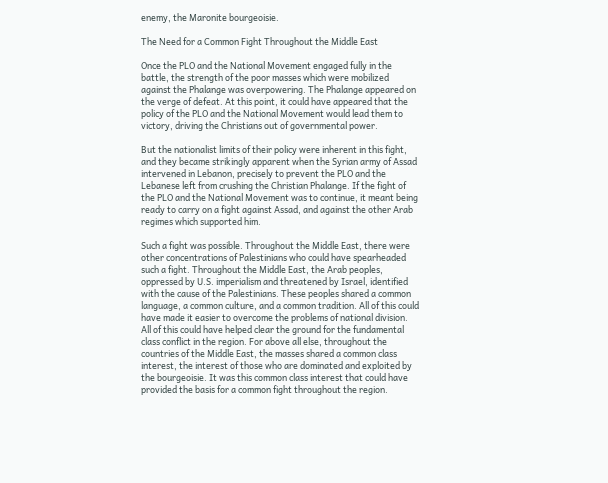enemy, the Maronite bourgeoisie.

The Need for a Common Fight Throughout the Middle East

Once the PLO and the National Movement engaged fully in the battle, the strength of the poor masses which were mobilized against the Phalange was overpowering. The Phalange appeared on the verge of defeat. At this point, it could have appeared that the policy of the PLO and the National Movement would lead them to victory, driving the Christians out of governmental power.

But the nationalist limits of their policy were inherent in this fight, and they became strikingly apparent when the Syrian army of Assad intervened in Lebanon, precisely to prevent the PLO and the Lebanese left from crushing the Christian Phalange. If the fight of the PLO and the National Movement was to continue, it meant being ready to carry on a fight against Assad, and against the other Arab regimes which supported him.

Such a fight was possible. Throughout the Middle East, there were other concentrations of Palestinians who could have spearheaded such a fight. Throughout the Middle East, the Arab peoples, oppressed by U.S. imperialism and threatened by Israel, identified with the cause of the Palestinians. These peoples shared a common language, a common culture, and a common tradition. All of this could have made it easier to overcome the problems of national division. All of this could have helped clear the ground for the fundamental class conflict in the region. For above all else, throughout the countries of the Middle East, the masses shared a common class interest, the interest of those who are dominated and exploited by the bourgeoisie. It was this common class interest that could have provided the basis for a common fight throughout the region.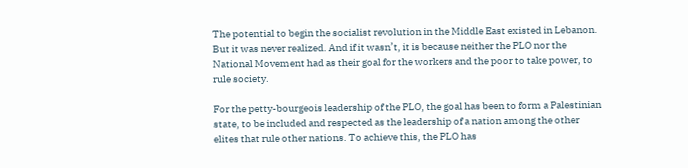The potential to begin the socialist revolution in the Middle East existed in Lebanon. But it was never realized. And if it wasn’t, it is because neither the PLO nor the National Movement had as their goal for the workers and the poor to take power, to rule society.

For the petty-bourgeois leadership of the PLO, the goal has been to form a Palestinian state, to be included and respected as the leadership of a nation among the other elites that rule other nations. To achieve this, the PLO has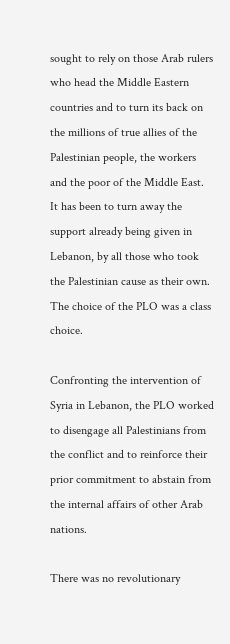sought to rely on those Arab rulers who head the Middle Eastern countries and to turn its back on the millions of true allies of the Palestinian people, the workers and the poor of the Middle East. It has been to turn away the support already being given in Lebanon, by all those who took the Palestinian cause as their own. The choice of the PLO was a class choice.

Confronting the intervention of Syria in Lebanon, the PLO worked to disengage all Palestinians from the conflict and to reinforce their prior commitment to abstain from the internal affairs of other Arab nations.

There was no revolutionary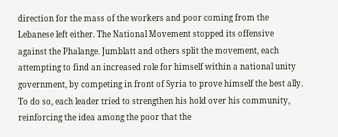direction for the mass of the workers and poor coming from the Lebanese left either. The National Movement stopped its offensive against the Phalange. Jumblatt and others split the movement, each attempting to find an increased role for himself within a national unity government, by competing in front of Syria to prove himself the best ally. To do so, each leader tried to strengthen his hold over his community, reinforcing the idea among the poor that the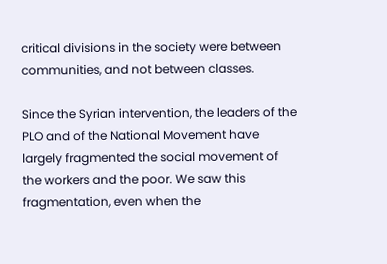critical divisions in the society were between communities, and not between classes.

Since the Syrian intervention, the leaders of the PLO and of the National Movement have largely fragmented the social movement of the workers and the poor. We saw this fragmentation, even when the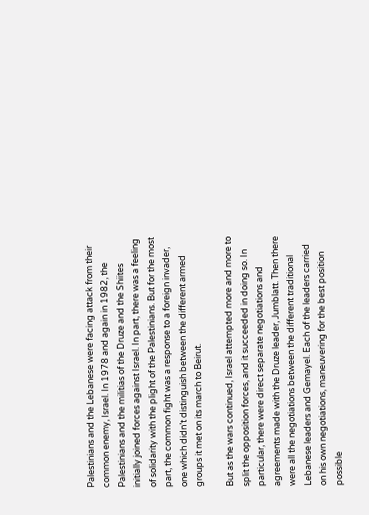Palestinians and the Lebanese were facing attack from their common enemy, Israel. In 1978 and again in 1982, the Palestinians and the militias of the Druze and the Shiites initially joined forces against Israel. In part, there was a feeling of solidarity with the plight of the Palestinians. But for the most part, the common fight was a response to a foreign invader, one which didn’t distinguish between the different armed groups it met on its march to Beirut.

But as the wars continued, Israel attempted more and more to split the opposition forces, and it succeeded in doing so. In particular, there were direct separate negotiations and agreements made with the Druze leader, Jumblatt. Then there were all the negotiations between the different traditional Lebanese leaders and Gemayel. Each of the leaders carried on his own negotiations, maneuvering for the best position possible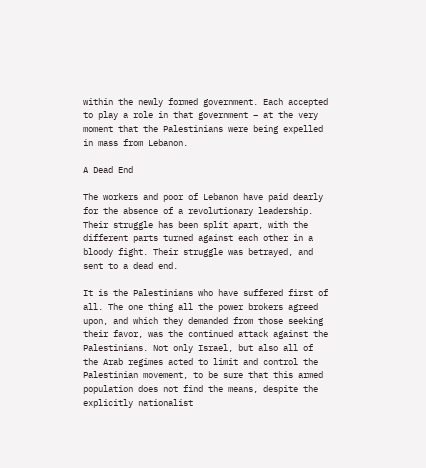within the newly formed government. Each accepted to play a role in that government – at the very moment that the Palestinians were being expelled in mass from Lebanon.

A Dead End

The workers and poor of Lebanon have paid dearly for the absence of a revolutionary leadership. Their struggle has been split apart, with the different parts turned against each other in a bloody fight. Their struggle was betrayed, and sent to a dead end.

It is the Palestinians who have suffered first of all. The one thing all the power brokers agreed upon, and which they demanded from those seeking their favor, was the continued attack against the Palestinians. Not only Israel, but also all of the Arab regimes acted to limit and control the Palestinian movement, to be sure that this armed population does not find the means, despite the explicitly nationalist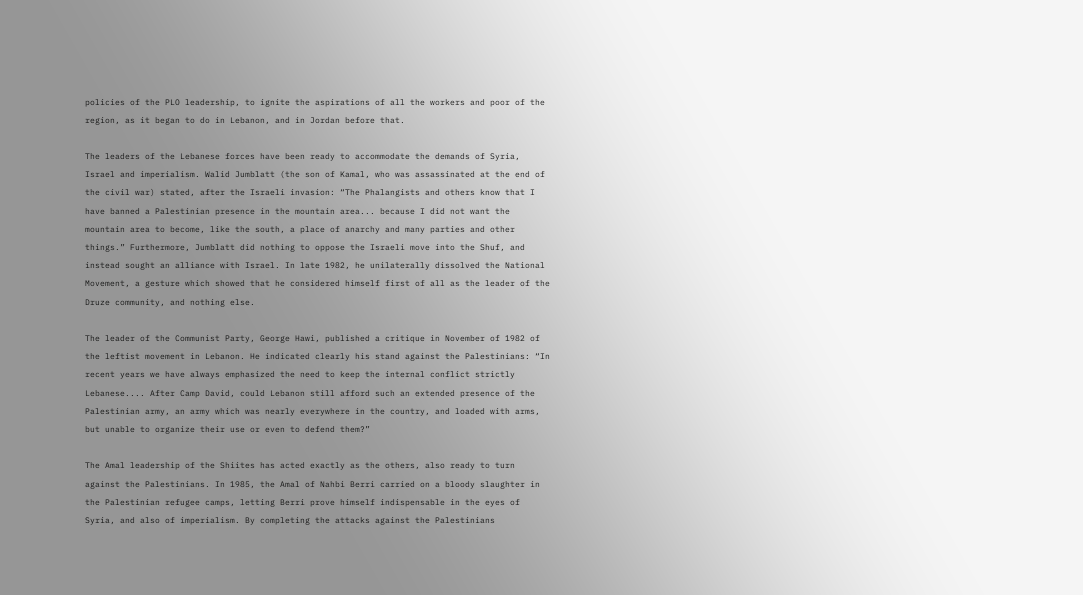policies of the PLO leadership, to ignite the aspirations of all the workers and poor of the region, as it began to do in Lebanon, and in Jordan before that.

The leaders of the Lebanese forces have been ready to accommodate the demands of Syria, Israel and imperialism. Walid Jumblatt (the son of Kamal, who was assassinated at the end of the civil war) stated, after the Israeli invasion: “The Phalangists and others know that I have banned a Palestinian presence in the mountain area... because I did not want the mountain area to become, like the south, a place of anarchy and many parties and other things.” Furthermore, Jumblatt did nothing to oppose the Israeli move into the Shuf, and instead sought an alliance with Israel. In late 1982, he unilaterally dissolved the National Movement, a gesture which showed that he considered himself first of all as the leader of the Druze community, and nothing else.

The leader of the Communist Party, George Hawi, published a critique in November of 1982 of the leftist movement in Lebanon. He indicated clearly his stand against the Palestinians: “In recent years we have always emphasized the need to keep the internal conflict strictly Lebanese.... After Camp David, could Lebanon still afford such an extended presence of the Palestinian army, an army which was nearly everywhere in the country, and loaded with arms, but unable to organize their use or even to defend them?”

The Amal leadership of the Shiites has acted exactly as the others, also ready to turn against the Palestinians. In 1985, the Amal of Nahbi Berri carried on a bloody slaughter in the Palestinian refugee camps, letting Berri prove himself indispensable in the eyes of Syria, and also of imperialism. By completing the attacks against the Palestinians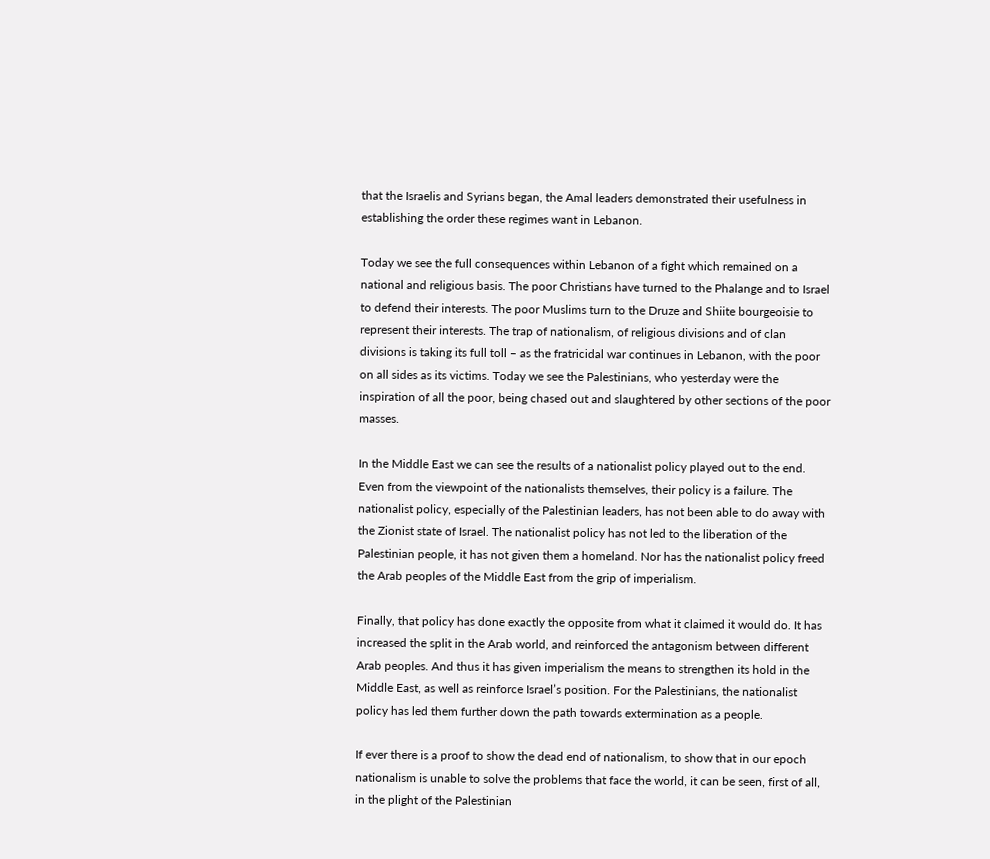that the Israelis and Syrians began, the Amal leaders demonstrated their usefulness in establishing the order these regimes want in Lebanon.

Today we see the full consequences within Lebanon of a fight which remained on a national and religious basis. The poor Christians have turned to the Phalange and to Israel to defend their interests. The poor Muslims turn to the Druze and Shiite bourgeoisie to represent their interests. The trap of nationalism, of religious divisions and of clan divisions is taking its full toll – as the fratricidal war continues in Lebanon, with the poor on all sides as its victims. Today we see the Palestinians, who yesterday were the inspiration of all the poor, being chased out and slaughtered by other sections of the poor masses.

In the Middle East we can see the results of a nationalist policy played out to the end. Even from the viewpoint of the nationalists themselves, their policy is a failure. The nationalist policy, especially of the Palestinian leaders, has not been able to do away with the Zionist state of Israel. The nationalist policy has not led to the liberation of the Palestinian people, it has not given them a homeland. Nor has the nationalist policy freed the Arab peoples of the Middle East from the grip of imperialism.

Finally, that policy has done exactly the opposite from what it claimed it would do. It has increased the split in the Arab world, and reinforced the antagonism between different Arab peoples. And thus it has given imperialism the means to strengthen its hold in the Middle East, as well as reinforce Israel’s position. For the Palestinians, the nationalist policy has led them further down the path towards extermination as a people.

If ever there is a proof to show the dead end of nationalism, to show that in our epoch nationalism is unable to solve the problems that face the world, it can be seen, first of all, in the plight of the Palestinian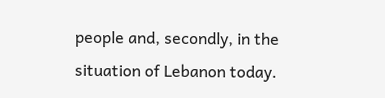people and, secondly, in the situation of Lebanon today.